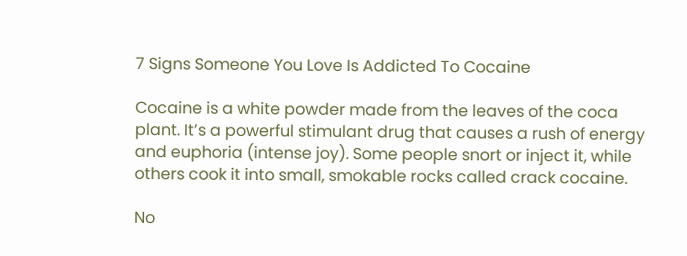7 Signs Someone You Love Is Addicted To Cocaine

Cocaine is a white powder made from the leaves of the coca plant. It’s a powerful stimulant drug that causes a rush of energy and euphoria (intense joy). Some people snort or inject it, while others cook it into small, smokable rocks called crack cocaine.

No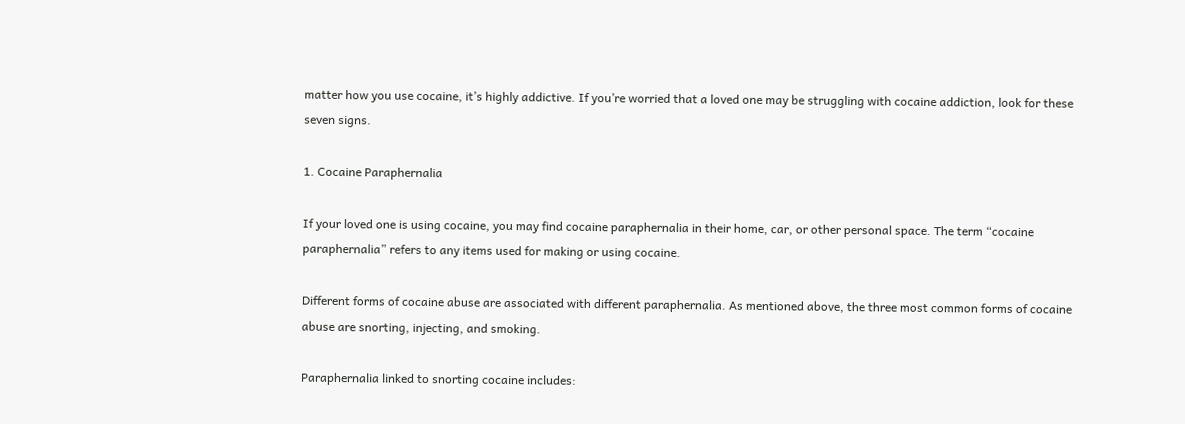matter how you use cocaine, it’s highly addictive. If you’re worried that a loved one may be struggling with cocaine addiction, look for these seven signs.

1. Cocaine Paraphernalia

If your loved one is using cocaine, you may find cocaine paraphernalia in their home, car, or other personal space. The term “cocaine paraphernalia” refers to any items used for making or using cocaine.

Different forms of cocaine abuse are associated with different paraphernalia. As mentioned above, the three most common forms of cocaine abuse are snorting, injecting, and smoking.

Paraphernalia linked to snorting cocaine includes: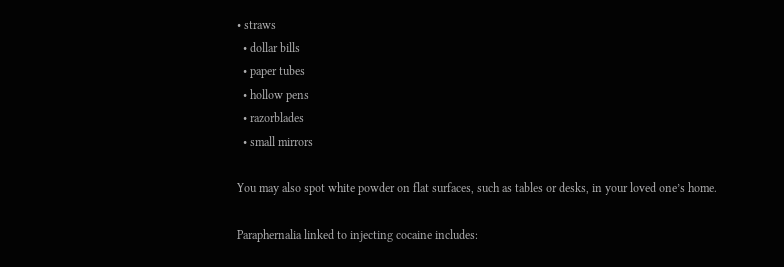• straws
  • dollar bills
  • paper tubes
  • hollow pens
  • razorblades
  • small mirrors

You may also spot white powder on flat surfaces, such as tables or desks, in your loved one’s home.

Paraphernalia linked to injecting cocaine includes: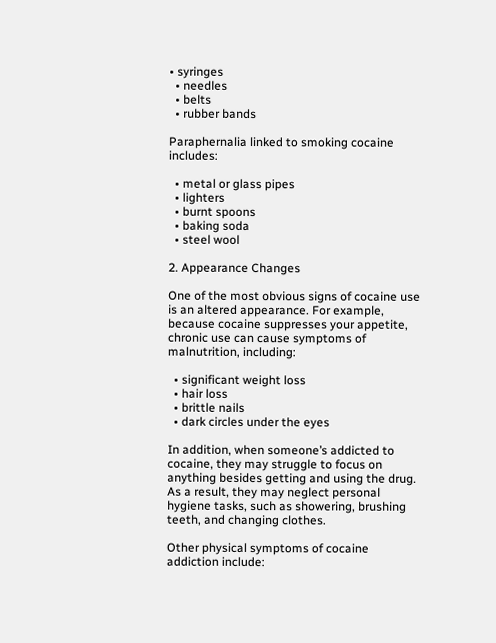• syringes
  • needles
  • belts
  • rubber bands

Paraphernalia linked to smoking cocaine includes:

  • metal or glass pipes
  • lighters
  • burnt spoons
  • baking soda
  • steel wool

2. Appearance Changes

One of the most obvious signs of cocaine use is an altered appearance. For example, because cocaine suppresses your appetite, chronic use can cause symptoms of malnutrition, including:

  • significant weight loss
  • hair loss
  • brittle nails
  • dark circles under the eyes

In addition, when someone’s addicted to cocaine, they may struggle to focus on anything besides getting and using the drug. As a result, they may neglect personal hygiene tasks, such as showering, brushing teeth, and changing clothes.

Other physical symptoms of cocaine addiction include: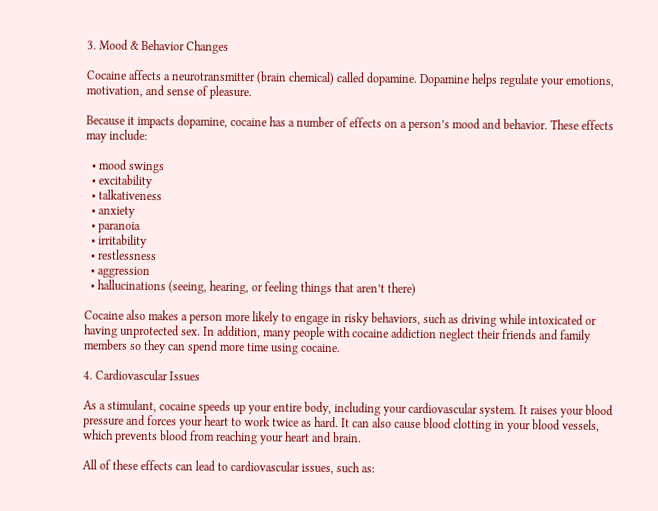3. Mood & Behavior Changes

Cocaine affects a neurotransmitter (brain chemical) called dopamine. Dopamine helps regulate your emotions, motivation, and sense of pleasure.

Because it impacts dopamine, cocaine has a number of effects on a person’s mood and behavior. These effects may include:

  • mood swings
  • excitability
  • talkativeness
  • anxiety
  • paranoia
  • irritability
  • restlessness
  • aggression
  • hallucinations (seeing, hearing, or feeling things that aren’t there)

Cocaine also makes a person more likely to engage in risky behaviors, such as driving while intoxicated or having unprotected sex. In addition, many people with cocaine addiction neglect their friends and family members so they can spend more time using cocaine.

4. Cardiovascular Issues

As a stimulant, cocaine speeds up your entire body, including your cardiovascular system. It raises your blood pressure and forces your heart to work twice as hard. It can also cause blood clotting in your blood vessels, which prevents blood from reaching your heart and brain.

All of these effects can lead to cardiovascular issues, such as: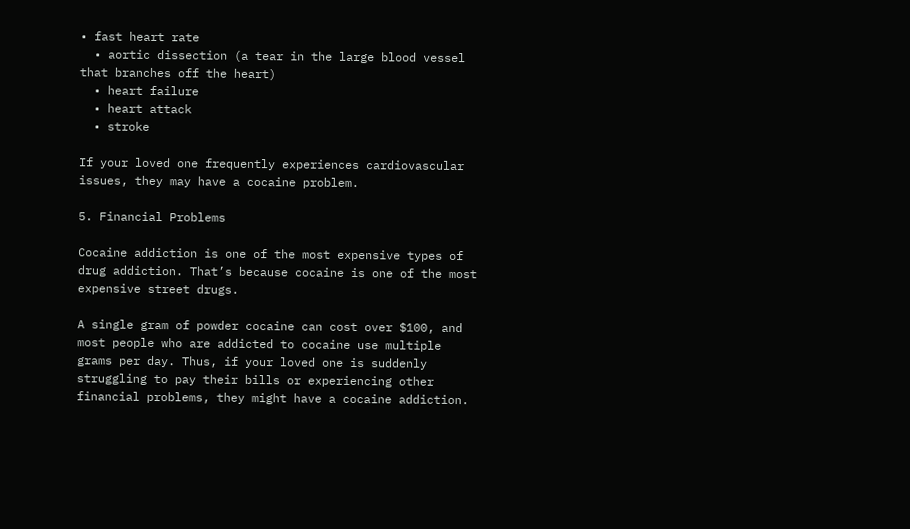• fast heart rate
  • aortic dissection (a tear in the large blood vessel that branches off the heart)
  • heart failure
  • heart attack
  • stroke

If your loved one frequently experiences cardiovascular issues, they may have a cocaine problem.

5. Financial Problems

Cocaine addiction is one of the most expensive types of drug addiction. That’s because cocaine is one of the most expensive street drugs.

A single gram of powder cocaine can cost over $100, and most people who are addicted to cocaine use multiple grams per day. Thus, if your loved one is suddenly struggling to pay their bills or experiencing other financial problems, they might have a cocaine addiction.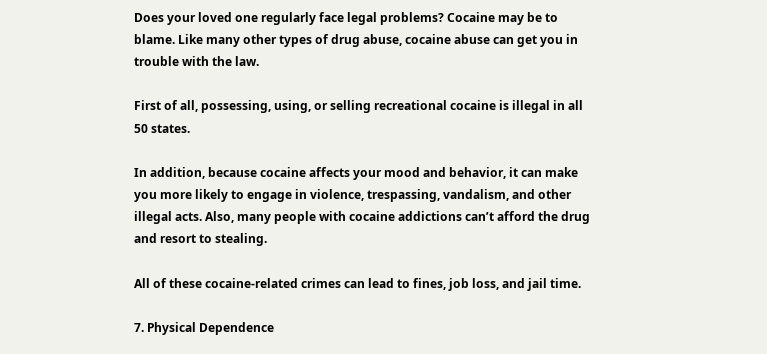Does your loved one regularly face legal problems? Cocaine may be to blame. Like many other types of drug abuse, cocaine abuse can get you in trouble with the law.

First of all, possessing, using, or selling recreational cocaine is illegal in all 50 states.

In addition, because cocaine affects your mood and behavior, it can make you more likely to engage in violence, trespassing, vandalism, and other illegal acts. Also, many people with cocaine addictions can’t afford the drug and resort to stealing.

All of these cocaine-related crimes can lead to fines, job loss, and jail time.

7. Physical Dependence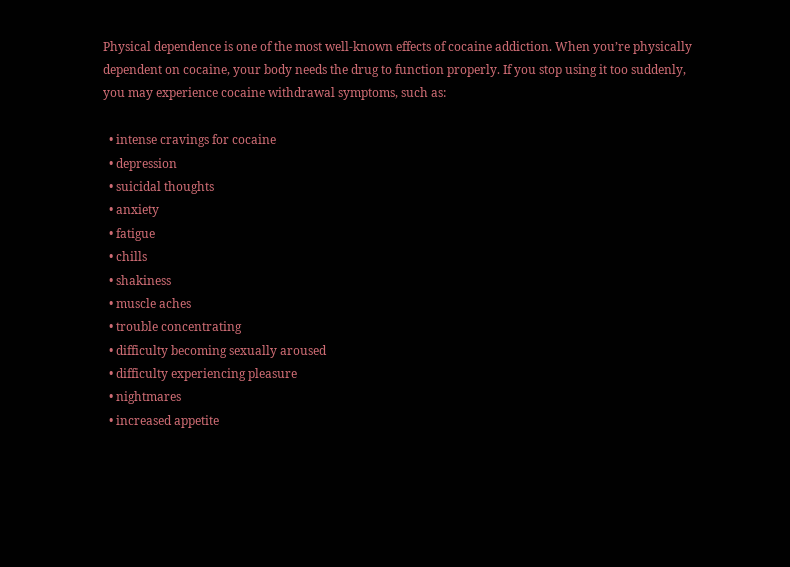Physical dependence is one of the most well-known effects of cocaine addiction. When you’re physically dependent on cocaine, your body needs the drug to function properly. If you stop using it too suddenly, you may experience cocaine withdrawal symptoms, such as:

  • intense cravings for cocaine
  • depression
  • suicidal thoughts
  • anxiety
  • fatigue
  • chills
  • shakiness
  • muscle aches
  • trouble concentrating
  • difficulty becoming sexually aroused
  • difficulty experiencing pleasure
  • nightmares
  • increased appetite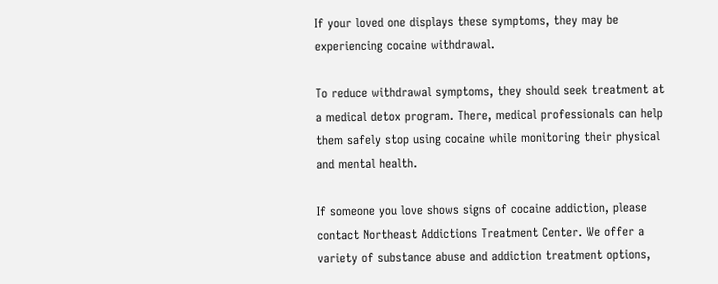If your loved one displays these symptoms, they may be experiencing cocaine withdrawal.

To reduce withdrawal symptoms, they should seek treatment at a medical detox program. There, medical professionals can help them safely stop using cocaine while monitoring their physical and mental health.

If someone you love shows signs of cocaine addiction, please contact Northeast Addictions Treatment Center. We offer a variety of substance abuse and addiction treatment options,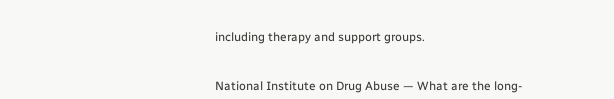including therapy and support groups.


National Institute on Drug Abuse — What are the long-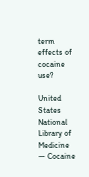term effects of cocaine use?

United States National Library of Medicine — Cocaine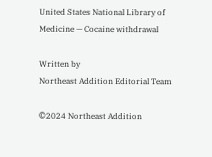United States National Library of Medicine — Cocaine withdrawal

Written by
Northeast Addition Editorial Team

©2024 Northeast Addition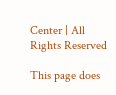Center | All Rights Reserved

This page does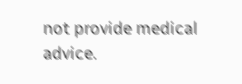not provide medical advice.